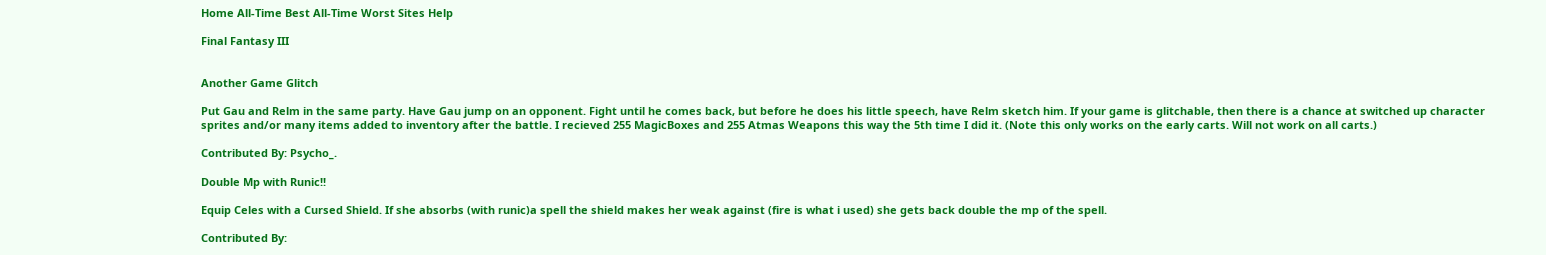Home All-Time Best All-Time Worst Sites Help

Final Fantasy III


Another Game Glitch

Put Gau and Relm in the same party. Have Gau jump on an opponent. Fight until he comes back, but before he does his little speech, have Relm sketch him. If your game is glitchable, then there is a chance at switched up character sprites and/or many items added to inventory after the battle. I recieved 255 MagicBoxes and 255 Atmas Weapons this way the 5th time I did it. (Note this only works on the early carts. Will not work on all carts.)

Contributed By: Psycho_.

Double Mp with Runic!!

Equip Celes with a Cursed Shield. If she absorbs (with runic)a spell the shield makes her weak against (fire is what i used) she gets back double the mp of the spell.

Contributed By: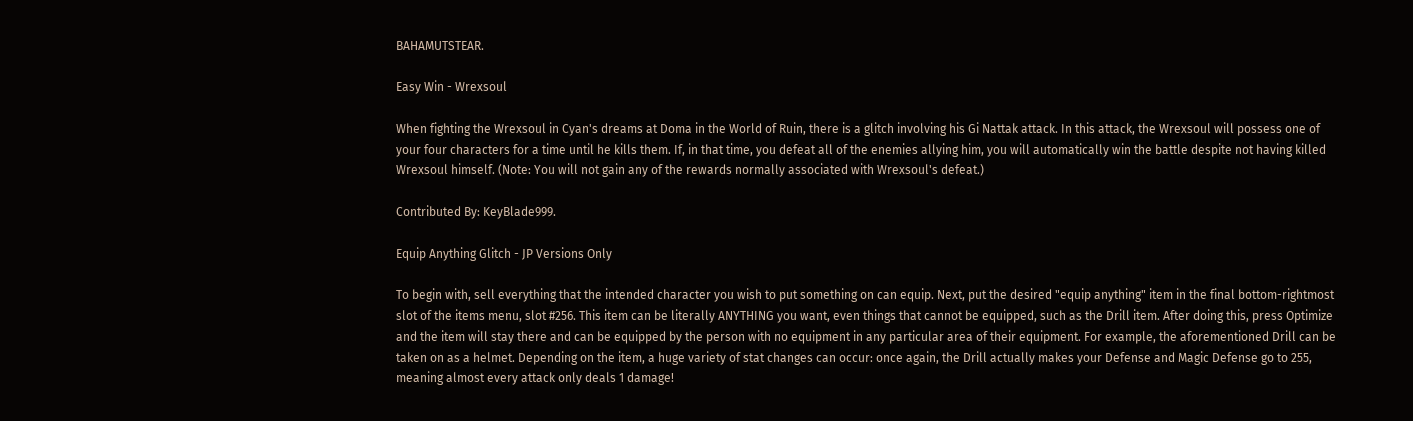BAHAMUTSTEAR.

Easy Win - Wrexsoul

When fighting the Wrexsoul in Cyan's dreams at Doma in the World of Ruin, there is a glitch involving his Gi Nattak attack. In this attack, the Wrexsoul will possess one of your four characters for a time until he kills them. If, in that time, you defeat all of the enemies allying him, you will automatically win the battle despite not having killed Wrexsoul himself. (Note: You will not gain any of the rewards normally associated with Wrexsoul's defeat.)

Contributed By: KeyBlade999.

Equip Anything Glitch - JP Versions Only

To begin with, sell everything that the intended character you wish to put something on can equip. Next, put the desired "equip anything" item in the final bottom-rightmost slot of the items menu, slot #256. This item can be literally ANYTHING you want, even things that cannot be equipped, such as the Drill item. After doing this, press Optimize and the item will stay there and can be equipped by the person with no equipment in any particular area of their equipment. For example, the aforementioned Drill can be taken on as a helmet. Depending on the item, a huge variety of stat changes can occur: once again, the Drill actually makes your Defense and Magic Defense go to 255, meaning almost every attack only deals 1 damage!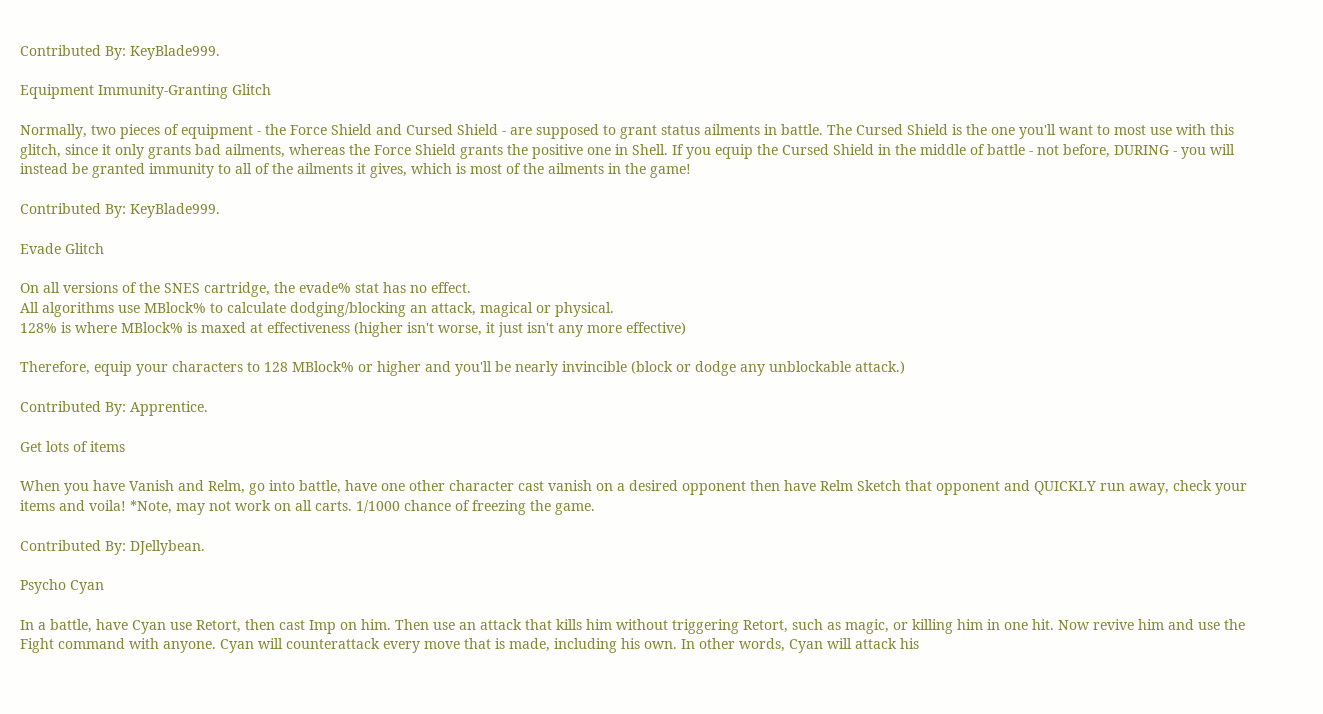Contributed By: KeyBlade999.

Equipment Immunity-Granting Glitch

Normally, two pieces of equipment - the Force Shield and Cursed Shield - are supposed to grant status ailments in battle. The Cursed Shield is the one you'll want to most use with this glitch, since it only grants bad ailments, whereas the Force Shield grants the positive one in Shell. If you equip the Cursed Shield in the middle of battle - not before, DURING - you will instead be granted immunity to all of the ailments it gives, which is most of the ailments in the game!

Contributed By: KeyBlade999.

Evade Glitch

On all versions of the SNES cartridge, the evade% stat has no effect.
All algorithms use MBlock% to calculate dodging/blocking an attack, magical or physical.
128% is where MBlock% is maxed at effectiveness (higher isn't worse, it just isn't any more effective)

Therefore, equip your characters to 128 MBlock% or higher and you'll be nearly invincible (block or dodge any unblockable attack.)

Contributed By: Apprentice.

Get lots of items

When you have Vanish and Relm, go into battle, have one other character cast vanish on a desired opponent then have Relm Sketch that opponent and QUICKLY run away, check your items and voila! *Note, may not work on all carts. 1/1000 chance of freezing the game.

Contributed By: DJellybean.

Psycho Cyan

In a battle, have Cyan use Retort, then cast Imp on him. Then use an attack that kills him without triggering Retort, such as magic, or killing him in one hit. Now revive him and use the Fight command with anyone. Cyan will counterattack every move that is made, including his own. In other words, Cyan will attack his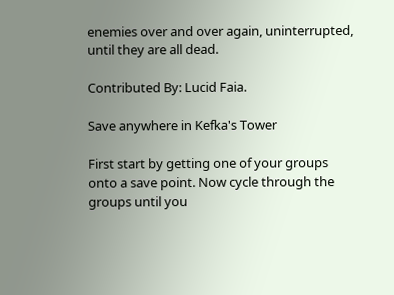enemies over and over again, uninterrupted, until they are all dead.

Contributed By: Lucid Faia.

Save anywhere in Kefka's Tower

First start by getting one of your groups onto a save point. Now cycle through the groups until you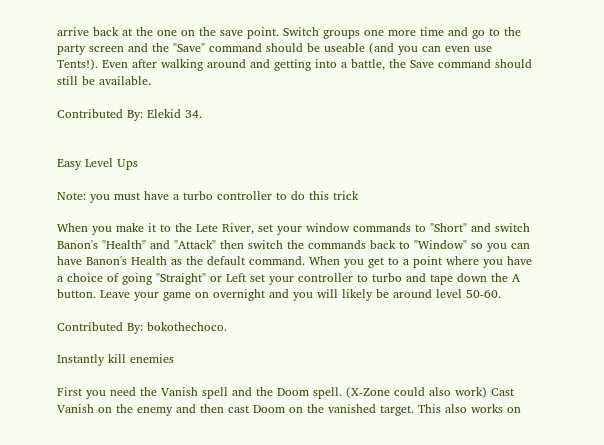arrive back at the one on the save point. Switch groups one more time and go to the party screen and the "Save" command should be useable (and you can even use Tents!). Even after walking around and getting into a battle, the Save command should still be available.

Contributed By: Elekid 34.


Easy Level Ups

Note: you must have a turbo controller to do this trick

When you make it to the Lete River, set your window commands to "Short" and switch Banon's "Health" and "Attack" then switch the commands back to "Window" so you can have Banon's Health as the default command. When you get to a point where you have a choice of going "Straight" or Left set your controller to turbo and tape down the A button. Leave your game on overnight and you will likely be around level 50-60.

Contributed By: bokothechoco.

Instantly kill enemies

First you need the Vanish spell and the Doom spell. (X-Zone could also work) Cast Vanish on the enemy and then cast Doom on the vanished target. This also works on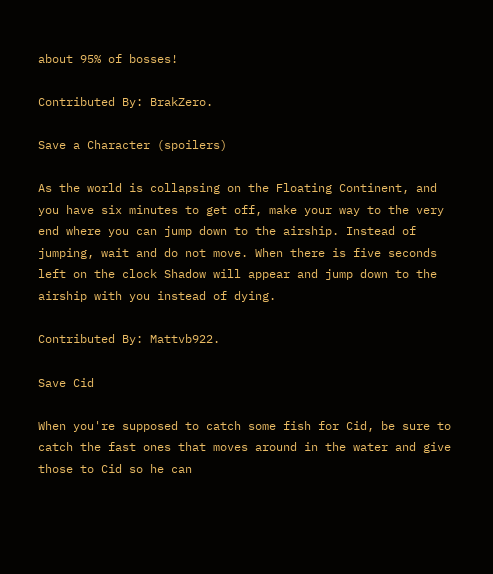about 95% of bosses!

Contributed By: BrakZero.

Save a Character (spoilers)

As the world is collapsing on the Floating Continent, and you have six minutes to get off, make your way to the very end where you can jump down to the airship. Instead of jumping, wait and do not move. When there is five seconds left on the clock Shadow will appear and jump down to the airship with you instead of dying.

Contributed By: Mattvb922.

Save Cid

When you're supposed to catch some fish for Cid, be sure to catch the fast ones that moves around in the water and give those to Cid so he can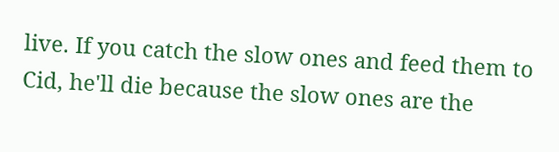live. If you catch the slow ones and feed them to Cid, he'll die because the slow ones are the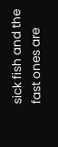sick fish and the fast ones are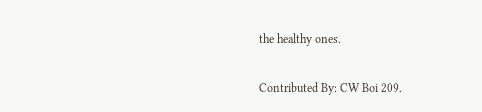the healthy ones.

Contributed By: CW Boi 209.